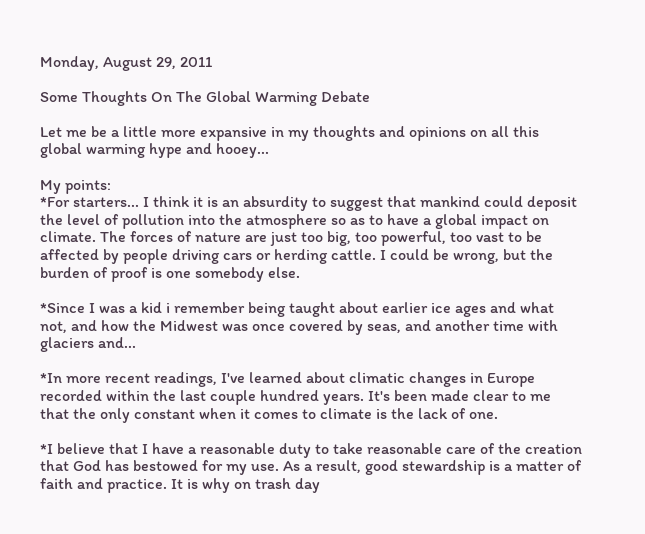Monday, August 29, 2011

Some Thoughts On The Global Warming Debate

Let me be a little more expansive in my thoughts and opinions on all this global warming hype and hooey...

My points:
*For starters... I think it is an absurdity to suggest that mankind could deposit the level of pollution into the atmosphere so as to have a global impact on climate. The forces of nature are just too big, too powerful, too vast to be affected by people driving cars or herding cattle. I could be wrong, but the burden of proof is one somebody else.

*Since I was a kid i remember being taught about earlier ice ages and what not, and how the Midwest was once covered by seas, and another time with glaciers and...

*In more recent readings, I've learned about climatic changes in Europe recorded within the last couple hundred years. It's been made clear to me that the only constant when it comes to climate is the lack of one.

*I believe that I have a reasonable duty to take reasonable care of the creation that God has bestowed for my use. As a result, good stewardship is a matter of faith and practice. It is why on trash day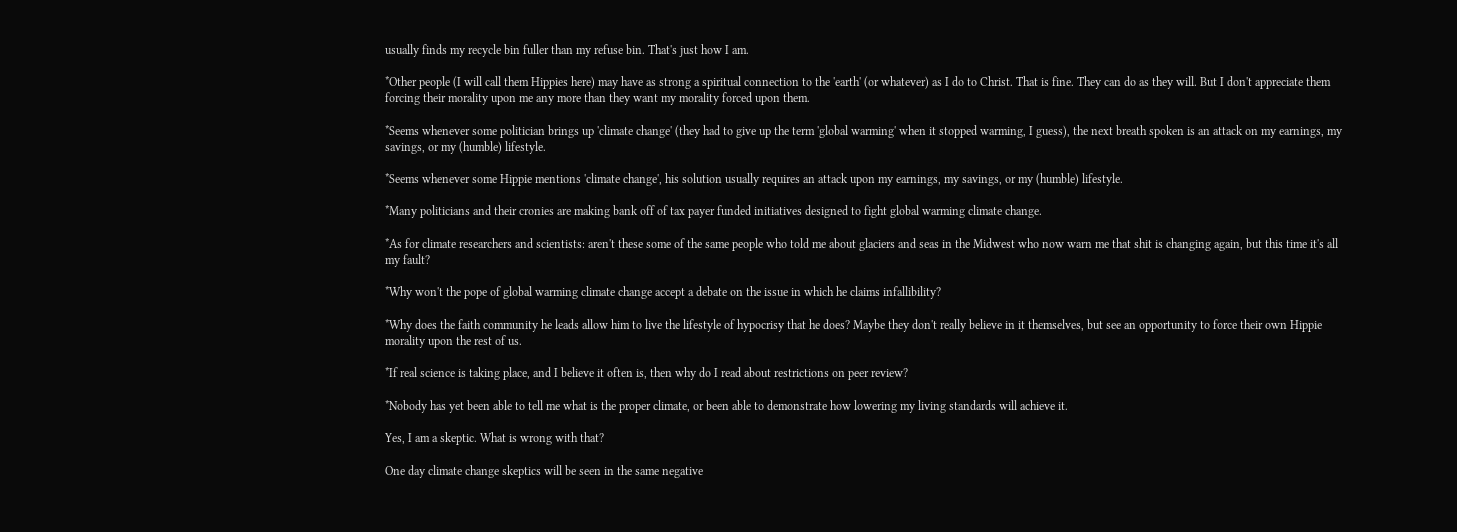usually finds my recycle bin fuller than my refuse bin. That's just how I am.

*Other people (I will call them Hippies here) may have as strong a spiritual connection to the 'earth' (or whatever) as I do to Christ. That is fine. They can do as they will. But I don't appreciate them forcing their morality upon me any more than they want my morality forced upon them.

*Seems whenever some politician brings up 'climate change' (they had to give up the term 'global warming' when it stopped warming, I guess), the next breath spoken is an attack on my earnings, my savings, or my (humble) lifestyle.

*Seems whenever some Hippie mentions 'climate change', his solution usually requires an attack upon my earnings, my savings, or my (humble) lifestyle.

*Many politicians and their cronies are making bank off of tax payer funded initiatives designed to fight global warming climate change.

*As for climate researchers and scientists: aren't these some of the same people who told me about glaciers and seas in the Midwest who now warn me that shit is changing again, but this time it's all my fault?

*Why won't the pope of global warming climate change accept a debate on the issue in which he claims infallibility?

*Why does the faith community he leads allow him to live the lifestyle of hypocrisy that he does? Maybe they don't really believe in it themselves, but see an opportunity to force their own Hippie morality upon the rest of us.

*If real science is taking place, and I believe it often is, then why do I read about restrictions on peer review?

*Nobody has yet been able to tell me what is the proper climate, or been able to demonstrate how lowering my living standards will achieve it.

Yes, I am a skeptic. What is wrong with that?

One day climate change skeptics will be seen in the same negative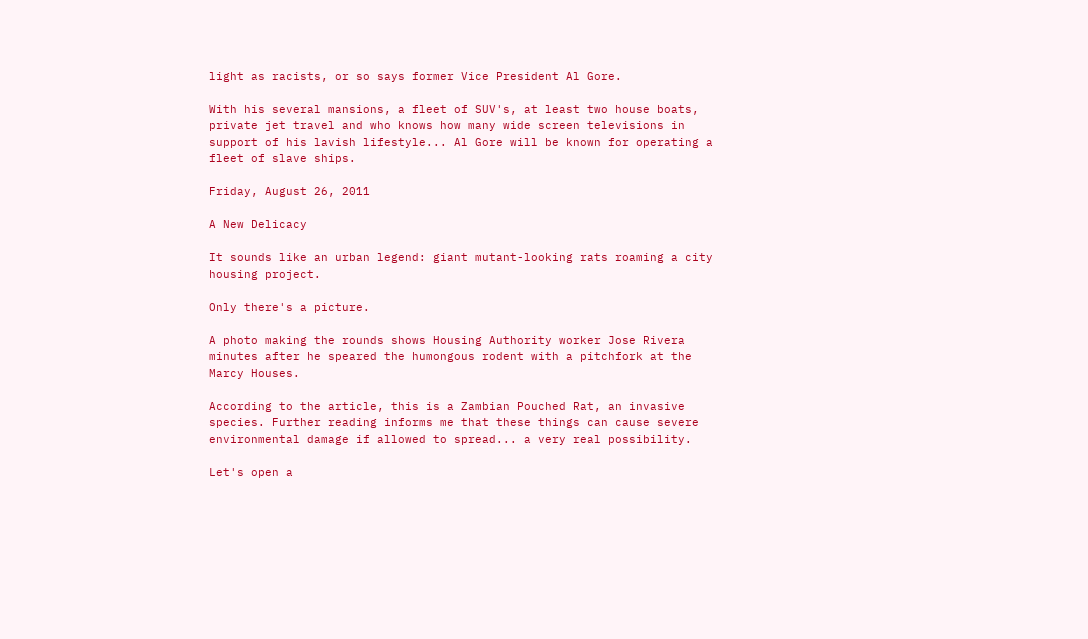light as racists, or so says former Vice President Al Gore.

With his several mansions, a fleet of SUV's, at least two house boats, private jet travel and who knows how many wide screen televisions in support of his lavish lifestyle... Al Gore will be known for operating a fleet of slave ships.

Friday, August 26, 2011

A New Delicacy

It sounds like an urban legend: giant mutant-looking rats roaming a city housing project.

Only there's a picture.

A photo making the rounds shows Housing Authority worker Jose Rivera minutes after he speared the humongous rodent with a pitchfork at the Marcy Houses.

According to the article, this is a Zambian Pouched Rat, an invasive species. Further reading informs me that these things can cause severe environmental damage if allowed to spread... a very real possibility.

Let's open a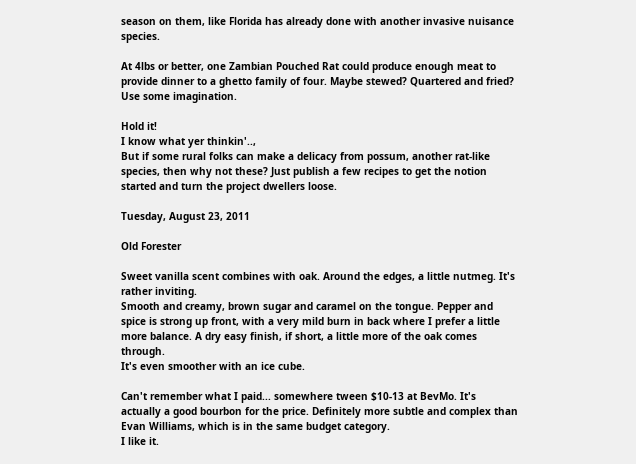season on them, like Florida has already done with another invasive nuisance species.

At 4lbs or better, one Zambian Pouched Rat could produce enough meat to provide dinner to a ghetto family of four. Maybe stewed? Quartered and fried? Use some imagination.

Hold it!
I know what yer thinkin'..,
But if some rural folks can make a delicacy from possum, another rat-like species, then why not these? Just publish a few recipes to get the notion started and turn the project dwellers loose.

Tuesday, August 23, 2011

Old Forester

Sweet vanilla scent combines with oak. Around the edges, a little nutmeg. It's rather inviting.
Smooth and creamy, brown sugar and caramel on the tongue. Pepper and spice is strong up front, with a very mild burn in back where I prefer a little more balance. A dry easy finish, if short, a little more of the oak comes through.
It's even smoother with an ice cube.

Can't remember what I paid... somewhere tween $10-13 at BevMo. It's actually a good bourbon for the price. Definitely more subtle and complex than Evan Williams, which is in the same budget category.
I like it.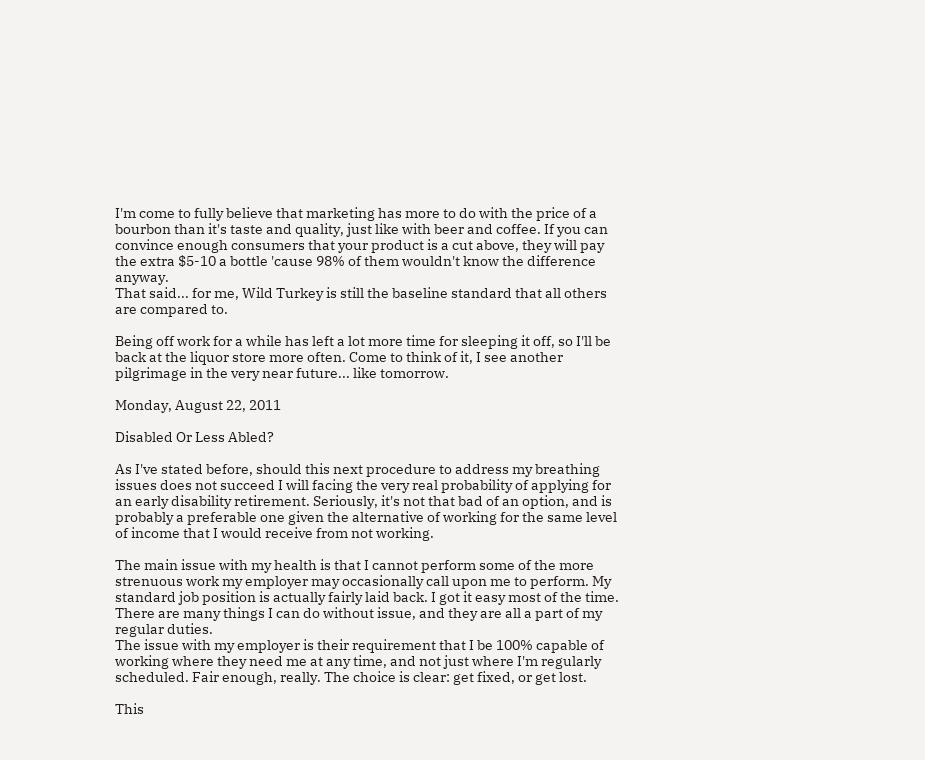I'm come to fully believe that marketing has more to do with the price of a bourbon than it's taste and quality, just like with beer and coffee. If you can convince enough consumers that your product is a cut above, they will pay the extra $5-10 a bottle 'cause 98% of them wouldn't know the difference anyway.
That said... for me, Wild Turkey is still the baseline standard that all others are compared to.

Being off work for a while has left a lot more time for sleeping it off, so I'll be back at the liquor store more often. Come to think of it, I see another pilgrimage in the very near future... like tomorrow.

Monday, August 22, 2011

Disabled Or Less Abled?

As I've stated before, should this next procedure to address my breathing issues does not succeed I will facing the very real probability of applying for an early disability retirement. Seriously, it's not that bad of an option, and is probably a preferable one given the alternative of working for the same level of income that I would receive from not working.

The main issue with my health is that I cannot perform some of the more strenuous work my employer may occasionally call upon me to perform. My standard job position is actually fairly laid back. I got it easy most of the time. There are many things I can do without issue, and they are all a part of my regular duties.
The issue with my employer is their requirement that I be 100% capable of working where they need me at any time, and not just where I'm regularly scheduled. Fair enough, really. The choice is clear: get fixed, or get lost.

This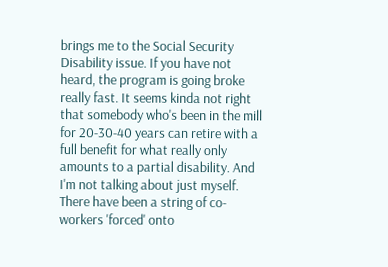brings me to the Social Security Disability issue. If you have not heard, the program is going broke really fast. It seems kinda not right that somebody who's been in the mill for 20-30-40 years can retire with a full benefit for what really only amounts to a partial disability. And I'm not talking about just myself. There have been a string of co-workers 'forced' onto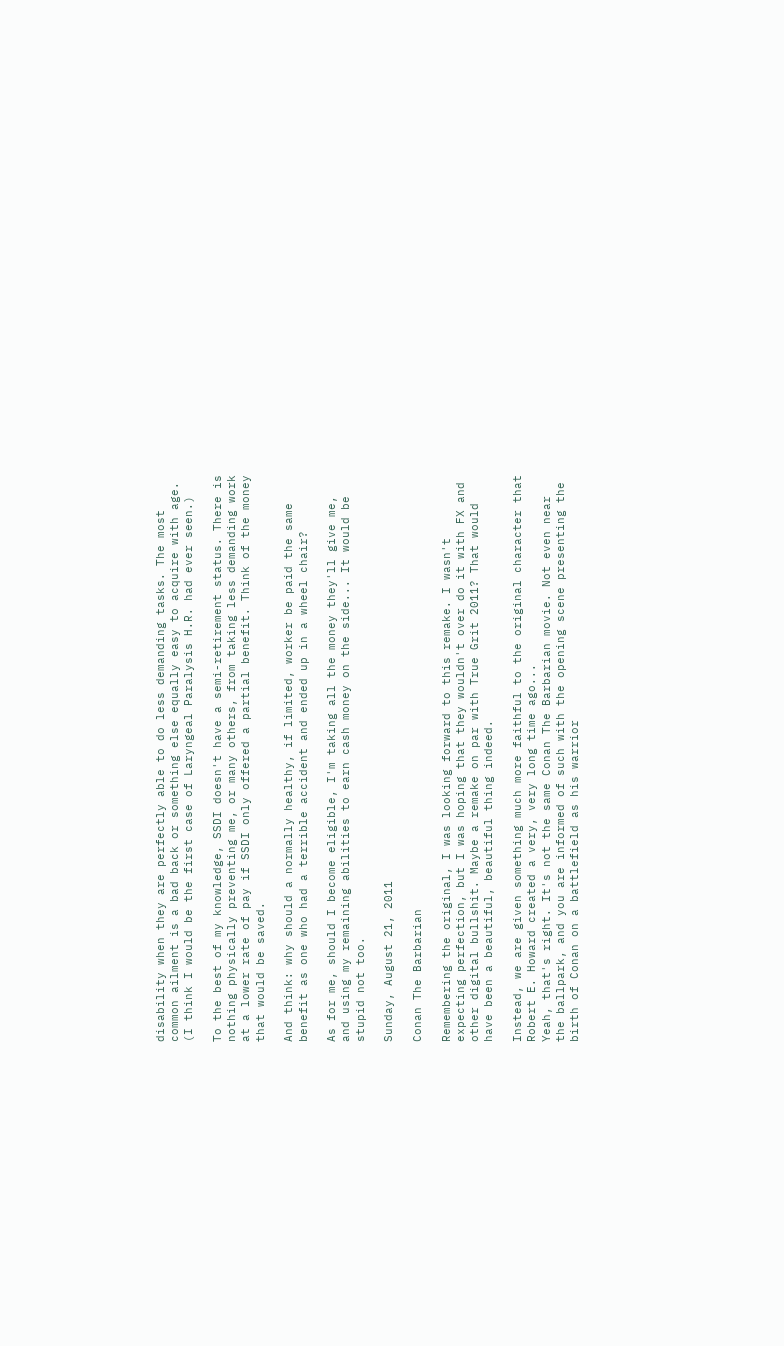disability when they are perfectly able to do less demanding tasks. The most common ailment is a bad back or something else equally easy to acquire with age. (I think I would be the first case of Laryngeal Paralysis H.R. had ever seen.)

To the best of my knowledge, SSDI doesn't have a semi-retirement status. There is nothing physically preventing me, or many others, from taking less demanding work at a lower rate of pay if SSDI only offered a partial benefit. Think of the money that would be saved.

And think: why should a normally healthy, if limited, worker be paid the same benefit as one who had a terrible accident and ended up in a wheel chair?

As for me, should I become eligible, I'm taking all the money they'll give me, and using my remaining abilities to earn cash money on the side... It would be stupid not too.

Sunday, August 21, 2011

Conan The Barbarian

Remembering the original, I was looking forward to this remake. I wasn't expecting perfection, but I was hoping that they wouldn't over do it with FX and other digital bullshit. Maybe a remake on par with True Grit 2011? That would have been a beautiful, beautiful thing indeed.

Instead, we are given something much more faithful to the original character that Robert E. Howard created a very, very long time ago...
Yeah, that's right. It's not the same Conan The Barbarian movie. Not even near the ballpark, and you are informed of such with the opening scene presenting the birth of Conan on a battlefield as his warrior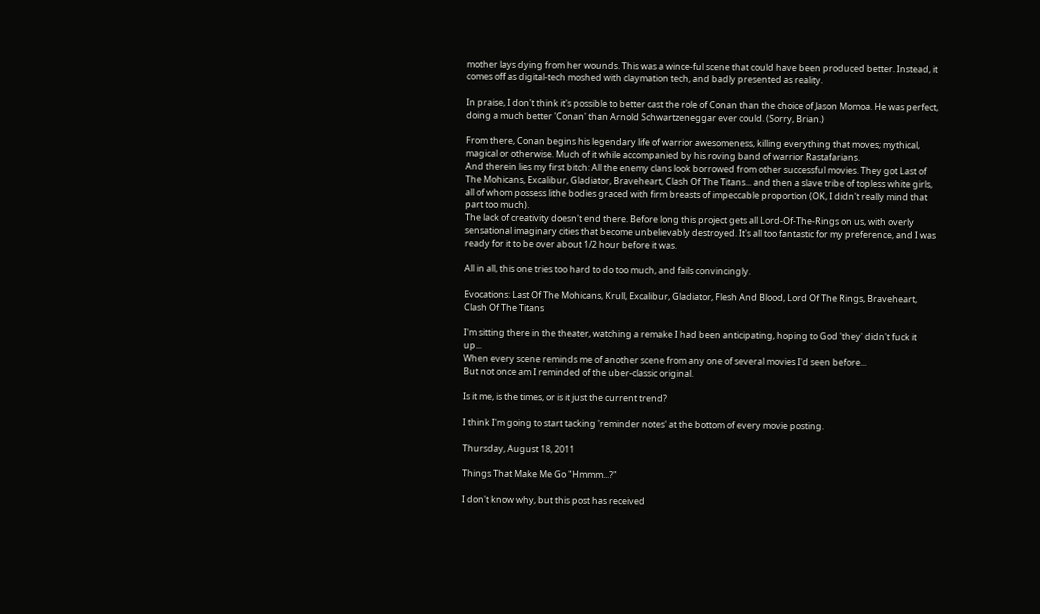mother lays dying from her wounds. This was a wince-ful scene that could have been produced better. Instead, it comes off as digital-tech moshed with claymation tech, and badly presented as reality.

In praise, I don't think it's possible to better cast the role of Conan than the choice of Jason Momoa. He was perfect, doing a much better 'Conan' than Arnold Schwartzeneggar ever could. (Sorry, Brian.)

From there, Conan begins his legendary life of warrior awesomeness, killing everything that moves; mythical, magical or otherwise. Much of it while accompanied by his roving band of warrior Rastafarians.
And therein lies my first bitch: All the enemy clans look borrowed from other successful movies. They got Last of The Mohicans, Excalibur, Gladiator, Braveheart, Clash Of The Titans... and then a slave tribe of topless white girls, all of whom possess lithe bodies graced with firm breasts of impeccable proportion (OK, I didn't really mind that part too much).
The lack of creativity doesn't end there. Before long this project gets all Lord-Of-The-Rings on us, with overly sensational imaginary cities that become unbelievably destroyed. It's all too fantastic for my preference, and I was ready for it to be over about 1/2 hour before it was.

All in all, this one tries too hard to do too much, and fails convincingly.

Evocations: Last Of The Mohicans, Krull, Excalibur, Gladiator, Flesh And Blood, Lord Of The Rings, Braveheart, Clash Of The Titans

I'm sitting there in the theater, watching a remake I had been anticipating, hoping to God 'they' didn't fuck it up...
When every scene reminds me of another scene from any one of several movies I'd seen before...
But not once am I reminded of the uber-classic original.

Is it me, is the times, or is it just the current trend?

I think I'm going to start tacking 'reminder notes' at the bottom of every movie posting.

Thursday, August 18, 2011

Things That Make Me Go "Hmmm...?"

I don't know why, but this post has received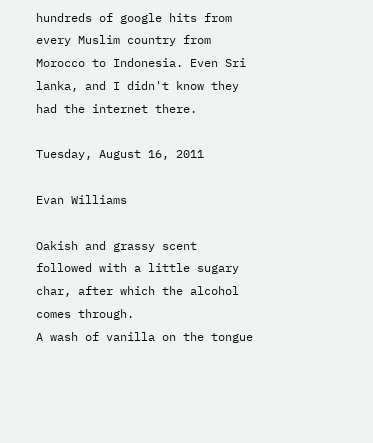hundreds of google hits from every Muslim country from Morocco to Indonesia. Even Sri lanka, and I didn't know they had the internet there.

Tuesday, August 16, 2011

Evan Williams

Oakish and grassy scent followed with a little sugary char, after which the alcohol comes through.
A wash of vanilla on the tongue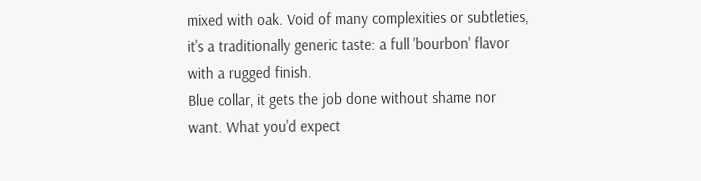mixed with oak. Void of many complexities or subtleties, it's a traditionally generic taste: a full 'bourbon' flavor with a rugged finish.
Blue collar, it gets the job done without shame nor want. What you'd expect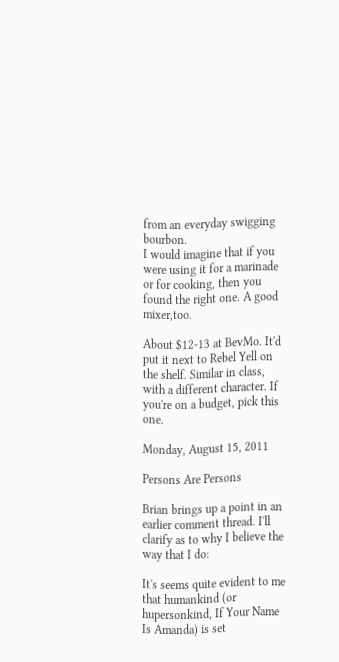from an everyday swigging bourbon.
I would imagine that if you were using it for a marinade or for cooking, then you found the right one. A good mixer,too.

About $12-13 at BevMo. It'd put it next to Rebel Yell on the shelf. Similar in class, with a different character. If you're on a budget, pick this one.

Monday, August 15, 2011

Persons Are Persons

Brian brings up a point in an earlier comment thread. I'll clarify as to why I believe the way that I do:

It's seems quite evident to me that humankind (or hupersonkind, If Your Name Is Amanda) is set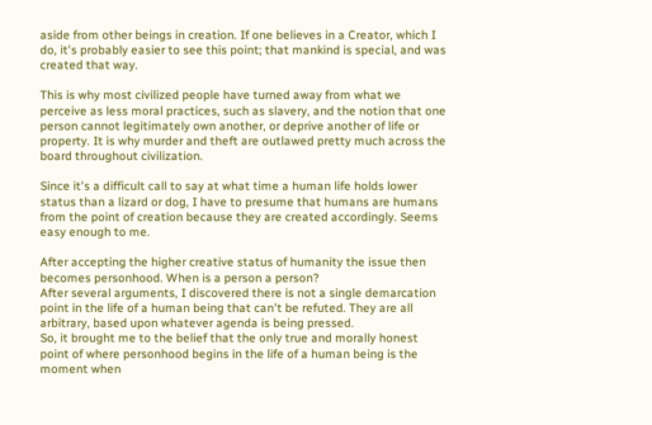aside from other beings in creation. If one believes in a Creator, which I do, it's probably easier to see this point; that mankind is special, and was created that way.

This is why most civilized people have turned away from what we perceive as less moral practices, such as slavery, and the notion that one person cannot legitimately own another, or deprive another of life or property. It is why murder and theft are outlawed pretty much across the board throughout civilization.

Since it's a difficult call to say at what time a human life holds lower status than a lizard or dog, I have to presume that humans are humans from the point of creation because they are created accordingly. Seems easy enough to me.

After accepting the higher creative status of humanity the issue then becomes personhood. When is a person a person?
After several arguments, I discovered there is not a single demarcation point in the life of a human being that can't be refuted. They are all arbitrary, based upon whatever agenda is being pressed.
So, it brought me to the belief that the only true and morally honest point of where personhood begins in the life of a human being is the moment when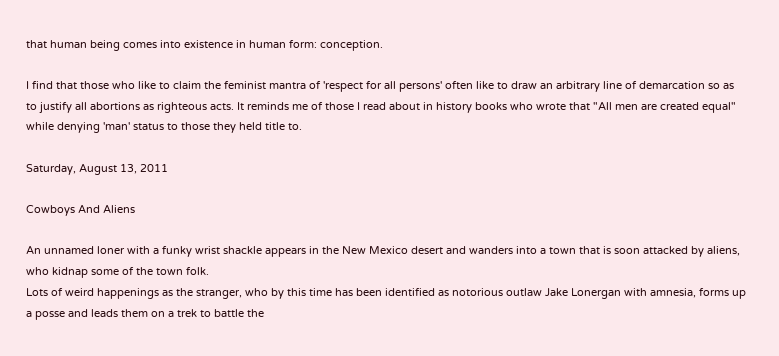that human being comes into existence in human form: conception.

I find that those who like to claim the feminist mantra of 'respect for all persons' often like to draw an arbitrary line of demarcation so as to justify all abortions as righteous acts. It reminds me of those I read about in history books who wrote that "All men are created equal" while denying 'man' status to those they held title to.

Saturday, August 13, 2011

Cowboys And Aliens

An unnamed loner with a funky wrist shackle appears in the New Mexico desert and wanders into a town that is soon attacked by aliens, who kidnap some of the town folk.
Lots of weird happenings as the stranger, who by this time has been identified as notorious outlaw Jake Lonergan with amnesia, forms up a posse and leads them on a trek to battle the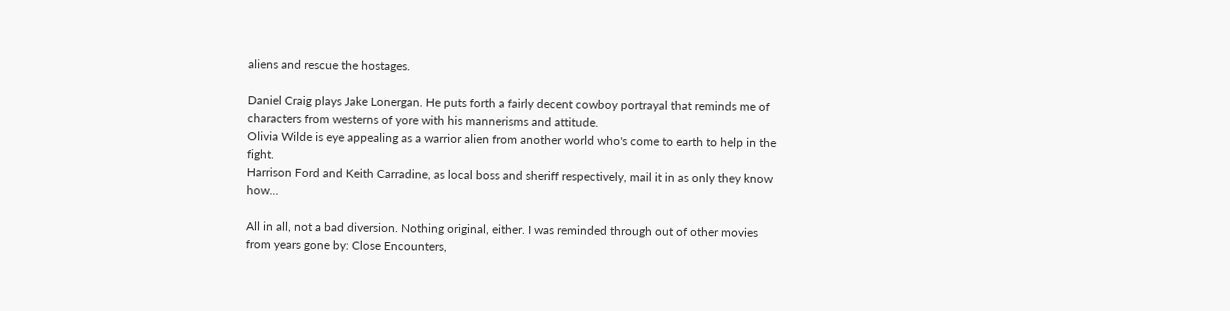aliens and rescue the hostages.

Daniel Craig plays Jake Lonergan. He puts forth a fairly decent cowboy portrayal that reminds me of characters from westerns of yore with his mannerisms and attitude.
Olivia Wilde is eye appealing as a warrior alien from another world who's come to earth to help in the fight.
Harrison Ford and Keith Carradine, as local boss and sheriff respectively, mail it in as only they know how...

All in all, not a bad diversion. Nothing original, either. I was reminded through out of other movies from years gone by: Close Encounters,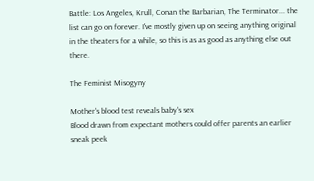Battle: Los Angeles, Krull, Conan the Barbarian, The Terminator... the list can go on forever. I've mostly given up on seeing anything original in the theaters for a while, so this is as as good as anything else out there.

The Feminist Misogyny

Mother's blood test reveals baby's sex
Blood drawn from expectant mothers could offer parents an earlier sneak peek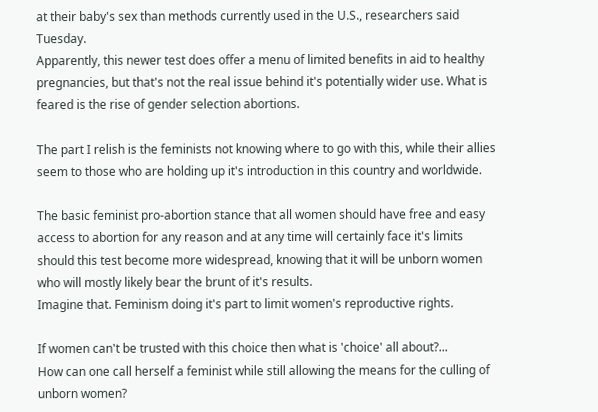at their baby's sex than methods currently used in the U.S., researchers said Tuesday.
Apparently, this newer test does offer a menu of limited benefits in aid to healthy pregnancies, but that's not the real issue behind it's potentially wider use. What is feared is the rise of gender selection abortions.

The part I relish is the feminists not knowing where to go with this, while their allies seem to those who are holding up it's introduction in this country and worldwide.

The basic feminist pro-abortion stance that all women should have free and easy access to abortion for any reason and at any time will certainly face it's limits should this test become more widespread, knowing that it will be unborn women who will mostly likely bear the brunt of it's results.
Imagine that. Feminism doing it's part to limit women's reproductive rights.

If women can't be trusted with this choice then what is 'choice' all about?...
How can one call herself a feminist while still allowing the means for the culling of unborn women?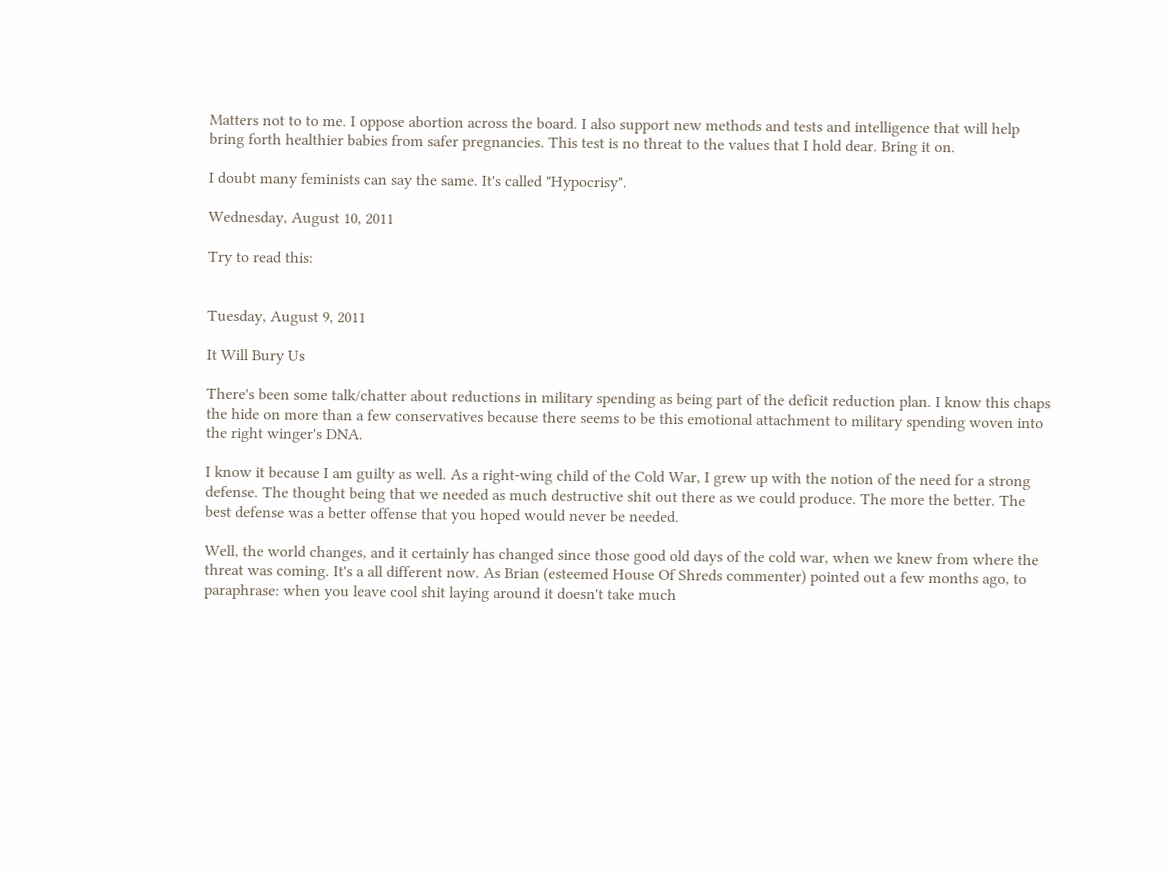Matters not to to me. I oppose abortion across the board. I also support new methods and tests and intelligence that will help bring forth healthier babies from safer pregnancies. This test is no threat to the values that I hold dear. Bring it on.

I doubt many feminists can say the same. It's called "Hypocrisy".

Wednesday, August 10, 2011

Try to read this:


Tuesday, August 9, 2011

It Will Bury Us

There's been some talk/chatter about reductions in military spending as being part of the deficit reduction plan. I know this chaps the hide on more than a few conservatives because there seems to be this emotional attachment to military spending woven into the right winger's DNA.

I know it because I am guilty as well. As a right-wing child of the Cold War, I grew up with the notion of the need for a strong defense. The thought being that we needed as much destructive shit out there as we could produce. The more the better. The best defense was a better offense that you hoped would never be needed.

Well, the world changes, and it certainly has changed since those good old days of the cold war, when we knew from where the threat was coming. It's a all different now. As Brian (esteemed House Of Shreds commenter) pointed out a few months ago, to paraphrase: when you leave cool shit laying around it doesn't take much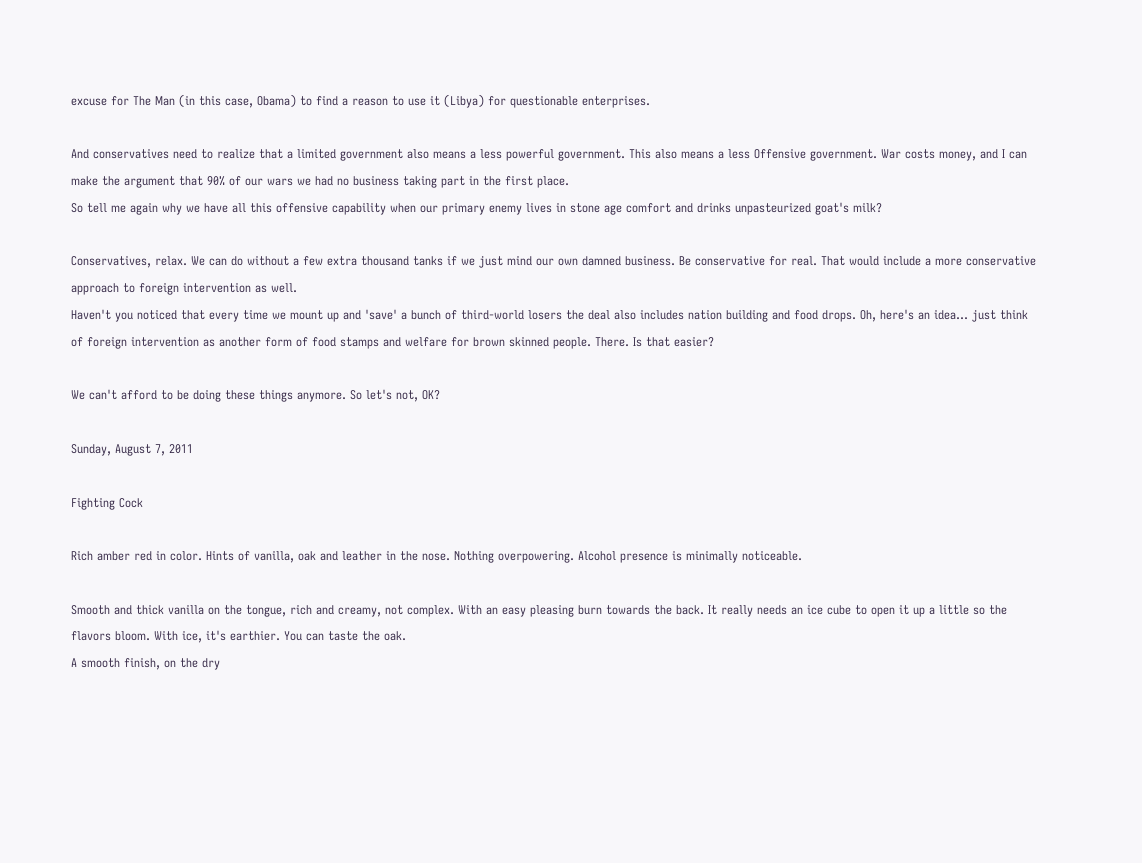excuse for The Man (in this case, Obama) to find a reason to use it (Libya) for questionable enterprises.

And conservatives need to realize that a limited government also means a less powerful government. This also means a less Offensive government. War costs money, and I can make the argument that 90% of our wars we had no business taking part in the first place.
So tell me again why we have all this offensive capability when our primary enemy lives in stone age comfort and drinks unpasteurized goat's milk?

Conservatives, relax. We can do without a few extra thousand tanks if we just mind our own damned business. Be conservative for real. That would include a more conservative approach to foreign intervention as well.
Haven't you noticed that every time we mount up and 'save' a bunch of third-world losers the deal also includes nation building and food drops. Oh, here's an idea... just think of foreign intervention as another form of food stamps and welfare for brown skinned people. There. Is that easier?

We can't afford to be doing these things anymore. So let's not, OK?

Sunday, August 7, 2011

Fighting Cock

Rich amber red in color. Hints of vanilla, oak and leather in the nose. Nothing overpowering. Alcohol presence is minimally noticeable.

Smooth and thick vanilla on the tongue, rich and creamy, not complex. With an easy pleasing burn towards the back. It really needs an ice cube to open it up a little so the flavors bloom. With ice, it's earthier. You can taste the oak.
A smooth finish, on the dry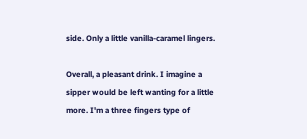side. Only a little vanilla-caramel lingers.

Overall, a pleasant drink. I imagine a sipper would be left wanting for a little more. I'm a three fingers type of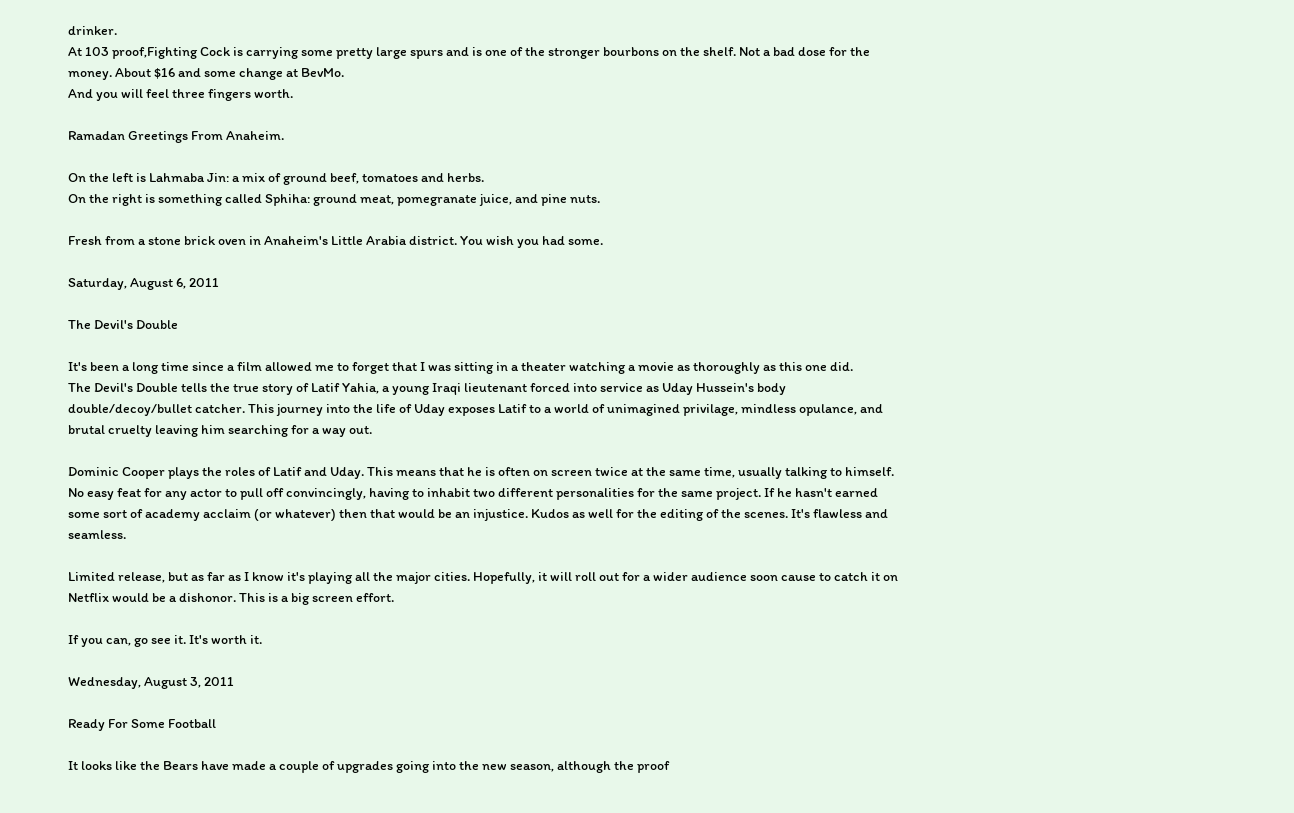drinker.
At 103 proof,Fighting Cock is carrying some pretty large spurs and is one of the stronger bourbons on the shelf. Not a bad dose for the money. About $16 and some change at BevMo.
And you will feel three fingers worth.

Ramadan Greetings From Anaheim.

On the left is Lahmaba Jin: a mix of ground beef, tomatoes and herbs.
On the right is something called Sphiha: ground meat, pomegranate juice, and pine nuts.

Fresh from a stone brick oven in Anaheim's Little Arabia district. You wish you had some.

Saturday, August 6, 2011

The Devil's Double

It's been a long time since a film allowed me to forget that I was sitting in a theater watching a movie as thoroughly as this one did.
The Devil's Double tells the true story of Latif Yahia, a young Iraqi lieutenant forced into service as Uday Hussein's body double/decoy/bullet catcher. This journey into the life of Uday exposes Latif to a world of unimagined privilage, mindless opulance, and brutal cruelty leaving him searching for a way out.

Dominic Cooper plays the roles of Latif and Uday. This means that he is often on screen twice at the same time, usually talking to himself. No easy feat for any actor to pull off convincingly, having to inhabit two different personalities for the same project. If he hasn't earned some sort of academy acclaim (or whatever) then that would be an injustice. Kudos as well for the editing of the scenes. It's flawless and seamless.

Limited release, but as far as I know it's playing all the major cities. Hopefully, it will roll out for a wider audience soon cause to catch it on Netflix would be a dishonor. This is a big screen effort.

If you can, go see it. It's worth it.

Wednesday, August 3, 2011

Ready For Some Football

It looks like the Bears have made a couple of upgrades going into the new season, although the proof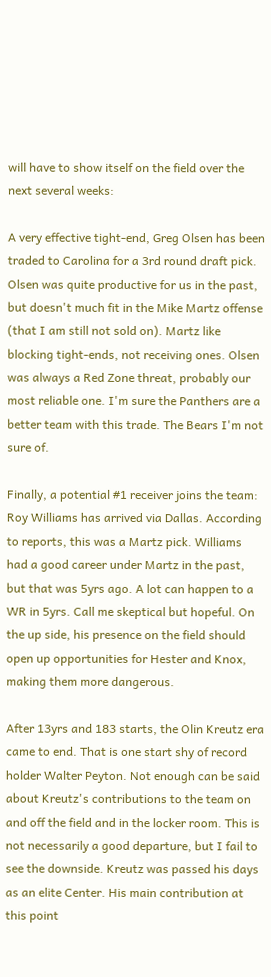will have to show itself on the field over the next several weeks:

A very effective tight-end, Greg Olsen has been traded to Carolina for a 3rd round draft pick. Olsen was quite productive for us in the past, but doesn't much fit in the Mike Martz offense (that I am still not sold on). Martz like blocking tight-ends, not receiving ones. Olsen was always a Red Zone threat, probably our most reliable one. I'm sure the Panthers are a better team with this trade. The Bears I'm not sure of.

Finally, a potential #1 receiver joins the team: Roy Williams has arrived via Dallas. According to reports, this was a Martz pick. Williams had a good career under Martz in the past, but that was 5yrs ago. A lot can happen to a WR in 5yrs. Call me skeptical but hopeful. On the up side, his presence on the field should open up opportunities for Hester and Knox, making them more dangerous.

After 13yrs and 183 starts, the Olin Kreutz era came to end. That is one start shy of record holder Walter Peyton. Not enough can be said about Kreutz's contributions to the team on and off the field and in the locker room. This is not necessarily a good departure, but I fail to see the downside. Kreutz was passed his days as an elite Center. His main contribution at this point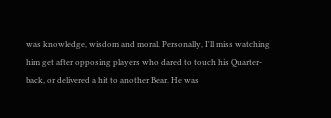was knowledge, wisdom and moral. Personally, I'll miss watching him get after opposing players who dared to touch his Quarter-back, or delivered a hit to another Bear. He was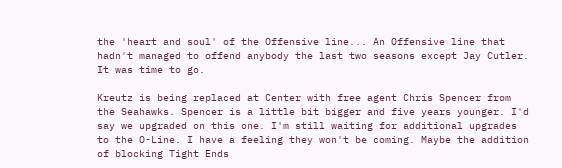the 'heart and soul' of the Offensive line... An Offensive line that hadn't managed to offend anybody the last two seasons except Jay Cutler. It was time to go.

Kreutz is being replaced at Center with free agent Chris Spencer from the Seahawks. Spencer is a little bit bigger and five years younger. I'd say we upgraded on this one. I'm still waiting for additional upgrades to the O-Line. I have a feeling they won't be coming. Maybe the addition of blocking Tight Ends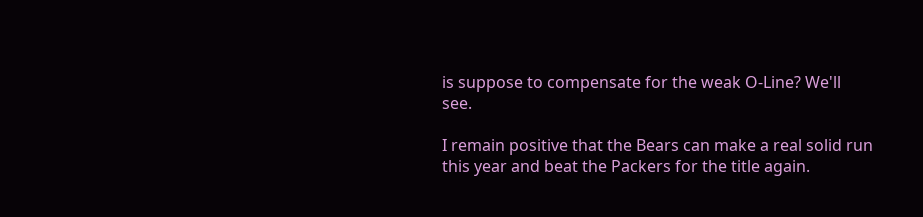is suppose to compensate for the weak O-Line? We'll see.

I remain positive that the Bears can make a real solid run this year and beat the Packers for the title again.